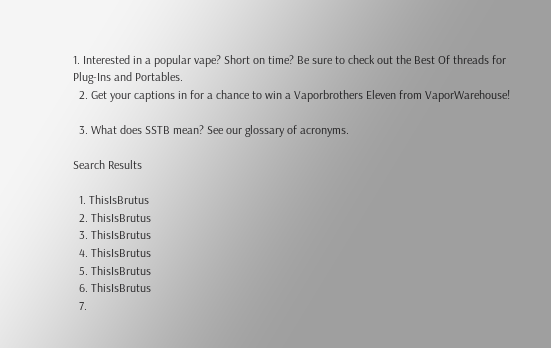1. Interested in a popular vape? Short on time? Be sure to check out the Best Of threads for Plug-Ins and Portables.
  2. Get your captions in for a chance to win a Vaporbrothers Eleven from VaporWarehouse!

  3. What does SSTB mean? See our glossary of acronyms.

Search Results

  1. ThisIsBrutus
  2. ThisIsBrutus
  3. ThisIsBrutus
  4. ThisIsBrutus
  5. ThisIsBrutus
  6. ThisIsBrutus
  7.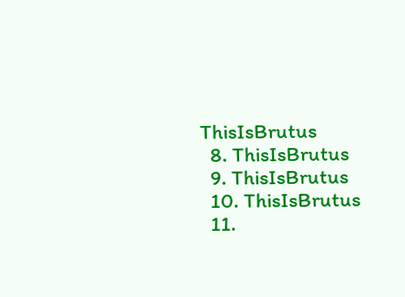ThisIsBrutus
  8. ThisIsBrutus
  9. ThisIsBrutus
  10. ThisIsBrutus
  11.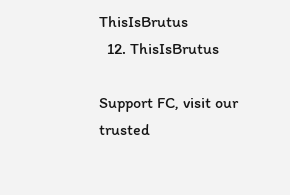ThisIsBrutus
  12. ThisIsBrutus

Support FC, visit our trusted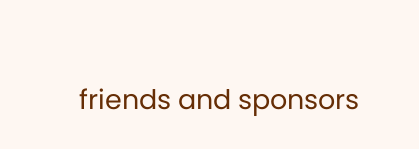friends and sponsors